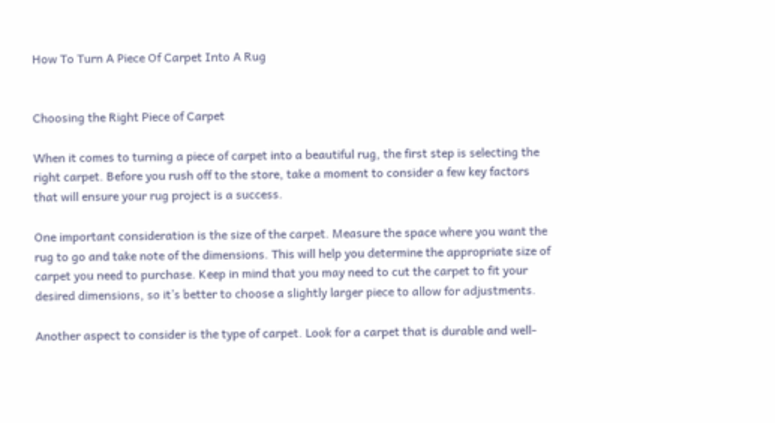How To Turn A Piece Of Carpet Into A Rug


Choosing the Right Piece of Carpet

When it comes to turning a piece of carpet into a beautiful rug, the first step is selecting the right carpet. Before you rush off to the store, take a moment to consider a few key factors that will ensure your rug project is a success.

One important consideration is the size of the carpet. Measure the space where you want the rug to go and take note of the dimensions. This will help you determine the appropriate size of carpet you need to purchase. Keep in mind that you may need to cut the carpet to fit your desired dimensions, so it’s better to choose a slightly larger piece to allow for adjustments.

Another aspect to consider is the type of carpet. Look for a carpet that is durable and well-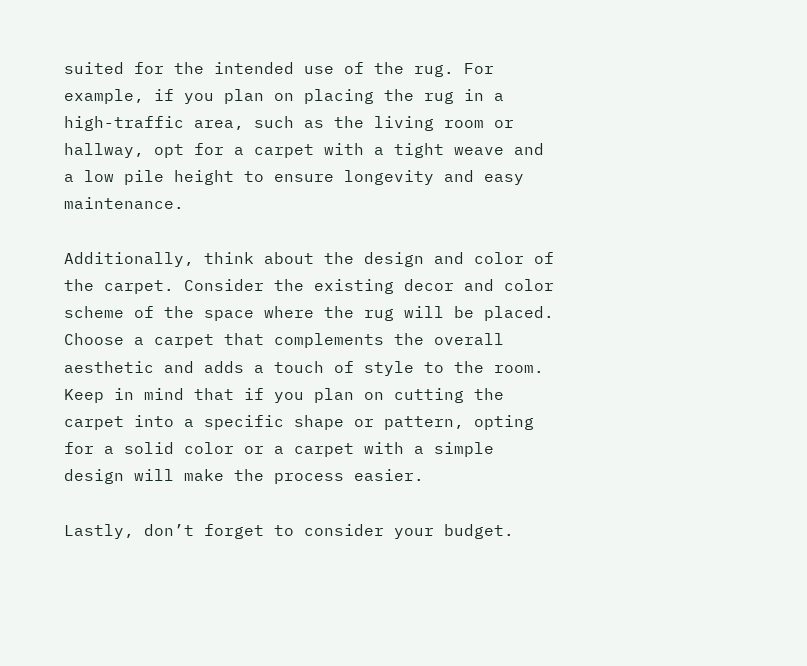suited for the intended use of the rug. For example, if you plan on placing the rug in a high-traffic area, such as the living room or hallway, opt for a carpet with a tight weave and a low pile height to ensure longevity and easy maintenance.

Additionally, think about the design and color of the carpet. Consider the existing decor and color scheme of the space where the rug will be placed. Choose a carpet that complements the overall aesthetic and adds a touch of style to the room. Keep in mind that if you plan on cutting the carpet into a specific shape or pattern, opting for a solid color or a carpet with a simple design will make the process easier.

Lastly, don’t forget to consider your budget.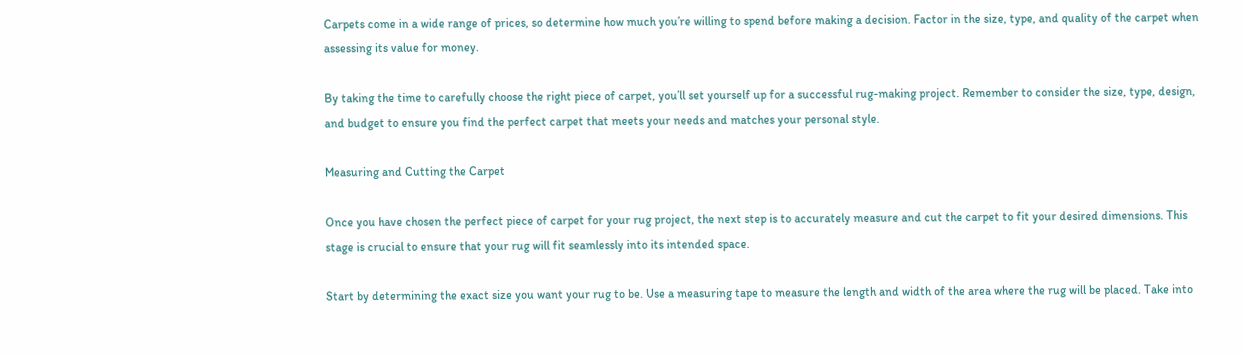Carpets come in a wide range of prices, so determine how much you’re willing to spend before making a decision. Factor in the size, type, and quality of the carpet when assessing its value for money.

By taking the time to carefully choose the right piece of carpet, you’ll set yourself up for a successful rug-making project. Remember to consider the size, type, design, and budget to ensure you find the perfect carpet that meets your needs and matches your personal style.

Measuring and Cutting the Carpet

Once you have chosen the perfect piece of carpet for your rug project, the next step is to accurately measure and cut the carpet to fit your desired dimensions. This stage is crucial to ensure that your rug will fit seamlessly into its intended space.

Start by determining the exact size you want your rug to be. Use a measuring tape to measure the length and width of the area where the rug will be placed. Take into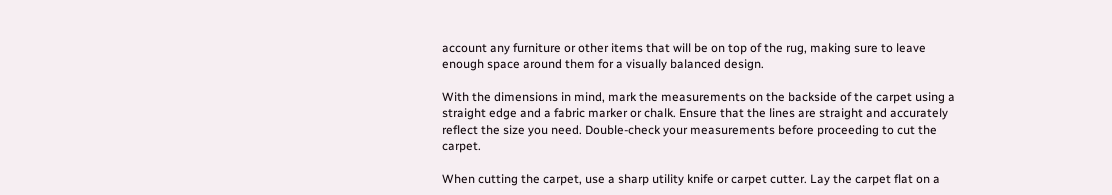account any furniture or other items that will be on top of the rug, making sure to leave enough space around them for a visually balanced design.

With the dimensions in mind, mark the measurements on the backside of the carpet using a straight edge and a fabric marker or chalk. Ensure that the lines are straight and accurately reflect the size you need. Double-check your measurements before proceeding to cut the carpet.

When cutting the carpet, use a sharp utility knife or carpet cutter. Lay the carpet flat on a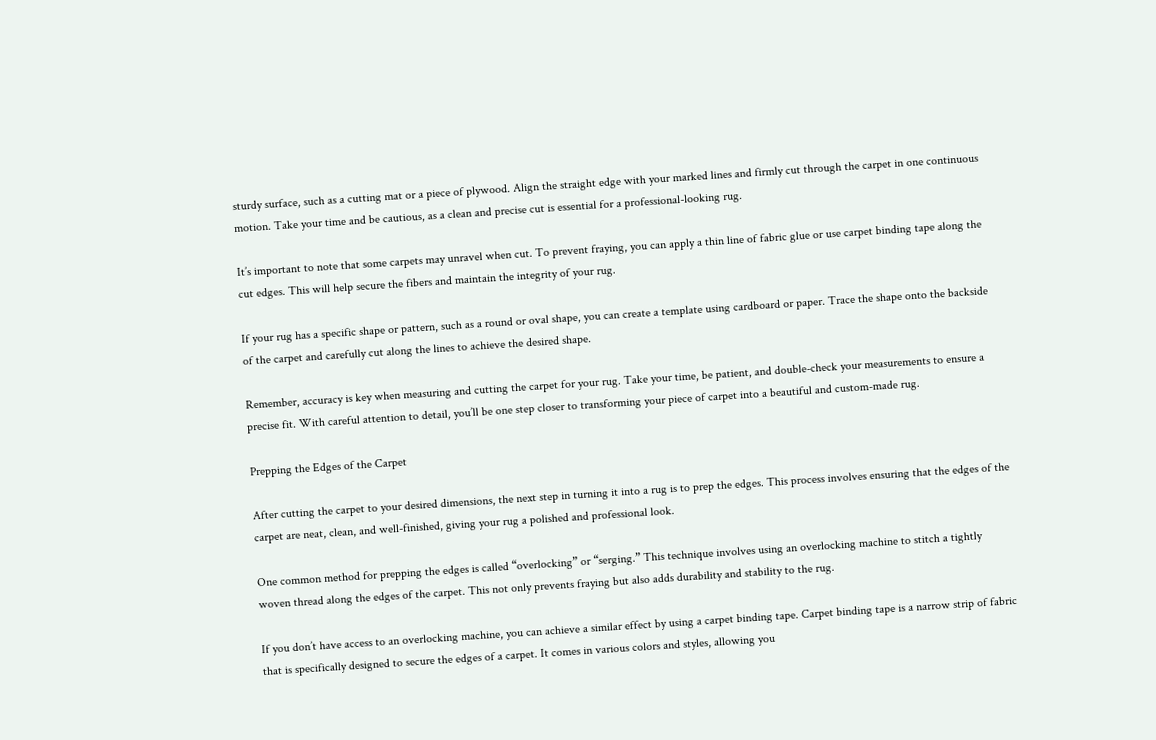sturdy surface, such as a cutting mat or a piece of plywood. Align the straight edge with your marked lines and firmly cut through the carpet in one continuous motion. Take your time and be cautious, as a clean and precise cut is essential for a professional-looking rug.

It’s important to note that some carpets may unravel when cut. To prevent fraying, you can apply a thin line of fabric glue or use carpet binding tape along the cut edges. This will help secure the fibers and maintain the integrity of your rug.

If your rug has a specific shape or pattern, such as a round or oval shape, you can create a template using cardboard or paper. Trace the shape onto the backside of the carpet and carefully cut along the lines to achieve the desired shape.

Remember, accuracy is key when measuring and cutting the carpet for your rug. Take your time, be patient, and double-check your measurements to ensure a precise fit. With careful attention to detail, you’ll be one step closer to transforming your piece of carpet into a beautiful and custom-made rug.

Prepping the Edges of the Carpet

After cutting the carpet to your desired dimensions, the next step in turning it into a rug is to prep the edges. This process involves ensuring that the edges of the carpet are neat, clean, and well-finished, giving your rug a polished and professional look.

One common method for prepping the edges is called “overlocking” or “serging.” This technique involves using an overlocking machine to stitch a tightly woven thread along the edges of the carpet. This not only prevents fraying but also adds durability and stability to the rug.

If you don’t have access to an overlocking machine, you can achieve a similar effect by using a carpet binding tape. Carpet binding tape is a narrow strip of fabric that is specifically designed to secure the edges of a carpet. It comes in various colors and styles, allowing you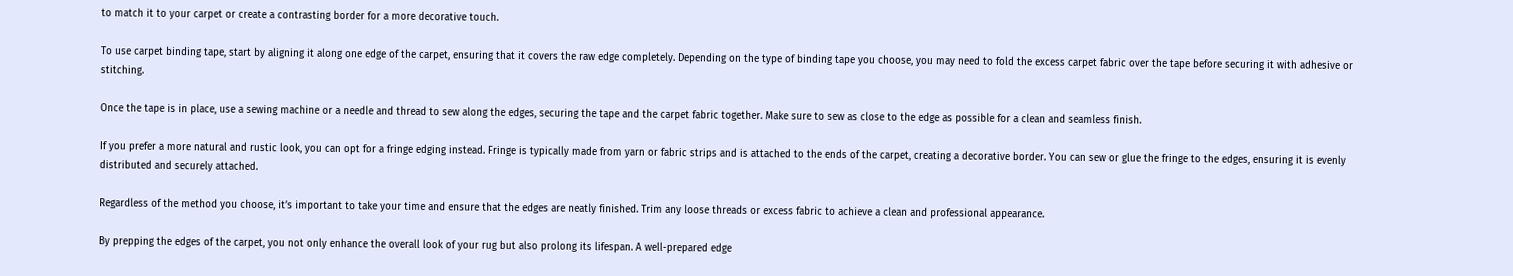to match it to your carpet or create a contrasting border for a more decorative touch.

To use carpet binding tape, start by aligning it along one edge of the carpet, ensuring that it covers the raw edge completely. Depending on the type of binding tape you choose, you may need to fold the excess carpet fabric over the tape before securing it with adhesive or stitching.

Once the tape is in place, use a sewing machine or a needle and thread to sew along the edges, securing the tape and the carpet fabric together. Make sure to sew as close to the edge as possible for a clean and seamless finish.

If you prefer a more natural and rustic look, you can opt for a fringe edging instead. Fringe is typically made from yarn or fabric strips and is attached to the ends of the carpet, creating a decorative border. You can sew or glue the fringe to the edges, ensuring it is evenly distributed and securely attached.

Regardless of the method you choose, it’s important to take your time and ensure that the edges are neatly finished. Trim any loose threads or excess fabric to achieve a clean and professional appearance.

By prepping the edges of the carpet, you not only enhance the overall look of your rug but also prolong its lifespan. A well-prepared edge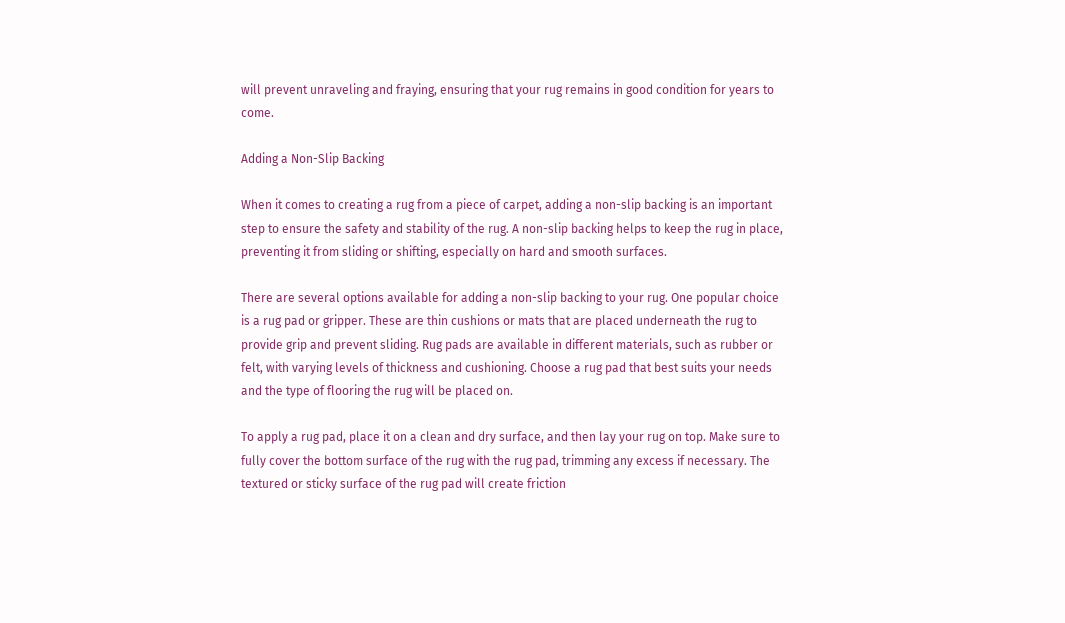will prevent unraveling and fraying, ensuring that your rug remains in good condition for years to come.

Adding a Non-Slip Backing

When it comes to creating a rug from a piece of carpet, adding a non-slip backing is an important step to ensure the safety and stability of the rug. A non-slip backing helps to keep the rug in place, preventing it from sliding or shifting, especially on hard and smooth surfaces.

There are several options available for adding a non-slip backing to your rug. One popular choice is a rug pad or gripper. These are thin cushions or mats that are placed underneath the rug to provide grip and prevent sliding. Rug pads are available in different materials, such as rubber or felt, with varying levels of thickness and cushioning. Choose a rug pad that best suits your needs and the type of flooring the rug will be placed on.

To apply a rug pad, place it on a clean and dry surface, and then lay your rug on top. Make sure to fully cover the bottom surface of the rug with the rug pad, trimming any excess if necessary. The textured or sticky surface of the rug pad will create friction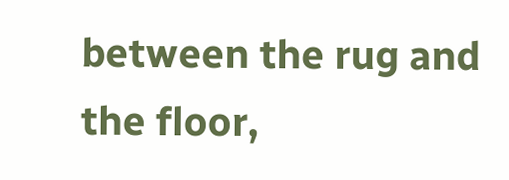between the rug and the floor,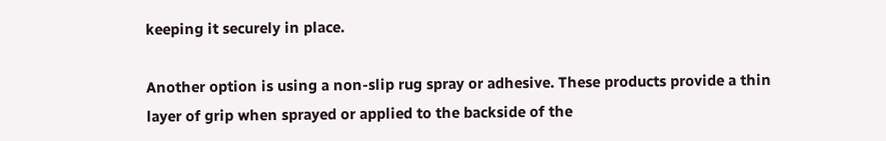keeping it securely in place.

Another option is using a non-slip rug spray or adhesive. These products provide a thin layer of grip when sprayed or applied to the backside of the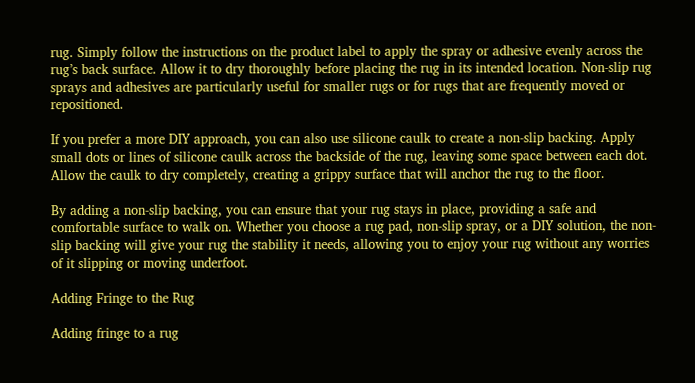rug. Simply follow the instructions on the product label to apply the spray or adhesive evenly across the rug’s back surface. Allow it to dry thoroughly before placing the rug in its intended location. Non-slip rug sprays and adhesives are particularly useful for smaller rugs or for rugs that are frequently moved or repositioned.

If you prefer a more DIY approach, you can also use silicone caulk to create a non-slip backing. Apply small dots or lines of silicone caulk across the backside of the rug, leaving some space between each dot. Allow the caulk to dry completely, creating a grippy surface that will anchor the rug to the floor.

By adding a non-slip backing, you can ensure that your rug stays in place, providing a safe and comfortable surface to walk on. Whether you choose a rug pad, non-slip spray, or a DIY solution, the non-slip backing will give your rug the stability it needs, allowing you to enjoy your rug without any worries of it slipping or moving underfoot.

Adding Fringe to the Rug

Adding fringe to a rug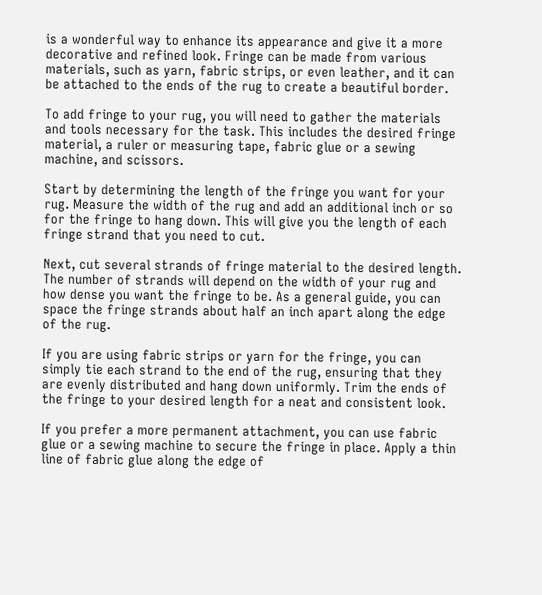is a wonderful way to enhance its appearance and give it a more decorative and refined look. Fringe can be made from various materials, such as yarn, fabric strips, or even leather, and it can be attached to the ends of the rug to create a beautiful border.

To add fringe to your rug, you will need to gather the materials and tools necessary for the task. This includes the desired fringe material, a ruler or measuring tape, fabric glue or a sewing machine, and scissors.

Start by determining the length of the fringe you want for your rug. Measure the width of the rug and add an additional inch or so for the fringe to hang down. This will give you the length of each fringe strand that you need to cut.

Next, cut several strands of fringe material to the desired length. The number of strands will depend on the width of your rug and how dense you want the fringe to be. As a general guide, you can space the fringe strands about half an inch apart along the edge of the rug.

If you are using fabric strips or yarn for the fringe, you can simply tie each strand to the end of the rug, ensuring that they are evenly distributed and hang down uniformly. Trim the ends of the fringe to your desired length for a neat and consistent look.

If you prefer a more permanent attachment, you can use fabric glue or a sewing machine to secure the fringe in place. Apply a thin line of fabric glue along the edge of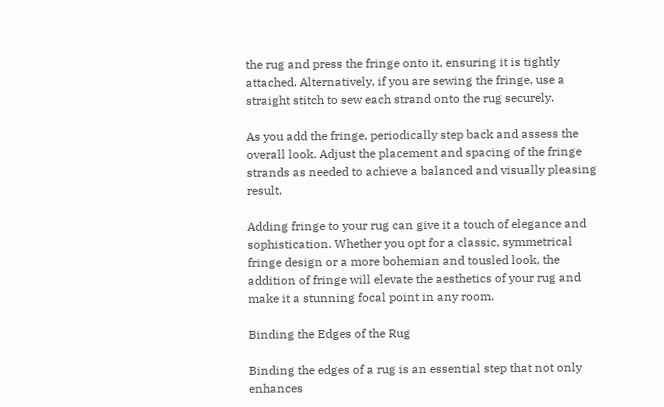the rug and press the fringe onto it, ensuring it is tightly attached. Alternatively, if you are sewing the fringe, use a straight stitch to sew each strand onto the rug securely.

As you add the fringe, periodically step back and assess the overall look. Adjust the placement and spacing of the fringe strands as needed to achieve a balanced and visually pleasing result.

Adding fringe to your rug can give it a touch of elegance and sophistication. Whether you opt for a classic, symmetrical fringe design or a more bohemian and tousled look, the addition of fringe will elevate the aesthetics of your rug and make it a stunning focal point in any room.

Binding the Edges of the Rug

Binding the edges of a rug is an essential step that not only enhances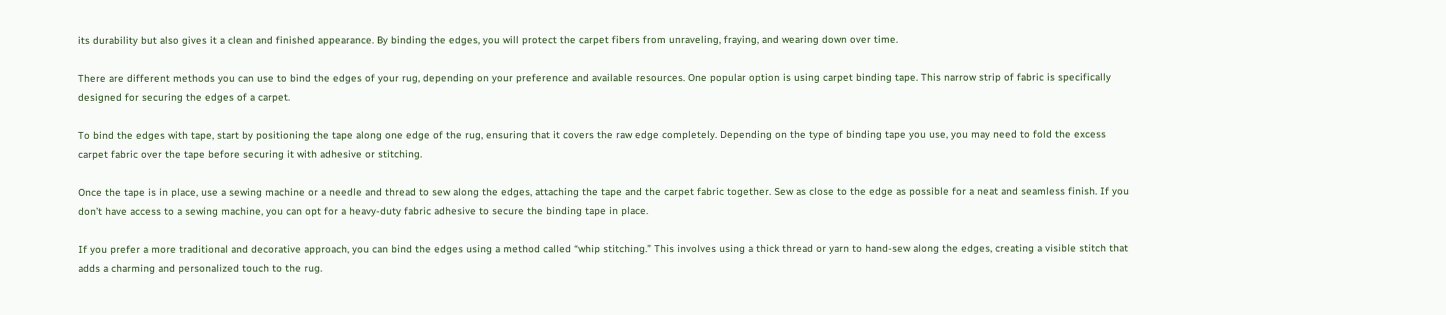its durability but also gives it a clean and finished appearance. By binding the edges, you will protect the carpet fibers from unraveling, fraying, and wearing down over time.

There are different methods you can use to bind the edges of your rug, depending on your preference and available resources. One popular option is using carpet binding tape. This narrow strip of fabric is specifically designed for securing the edges of a carpet.

To bind the edges with tape, start by positioning the tape along one edge of the rug, ensuring that it covers the raw edge completely. Depending on the type of binding tape you use, you may need to fold the excess carpet fabric over the tape before securing it with adhesive or stitching.

Once the tape is in place, use a sewing machine or a needle and thread to sew along the edges, attaching the tape and the carpet fabric together. Sew as close to the edge as possible for a neat and seamless finish. If you don’t have access to a sewing machine, you can opt for a heavy-duty fabric adhesive to secure the binding tape in place.

If you prefer a more traditional and decorative approach, you can bind the edges using a method called “whip stitching.” This involves using a thick thread or yarn to hand-sew along the edges, creating a visible stitch that adds a charming and personalized touch to the rug.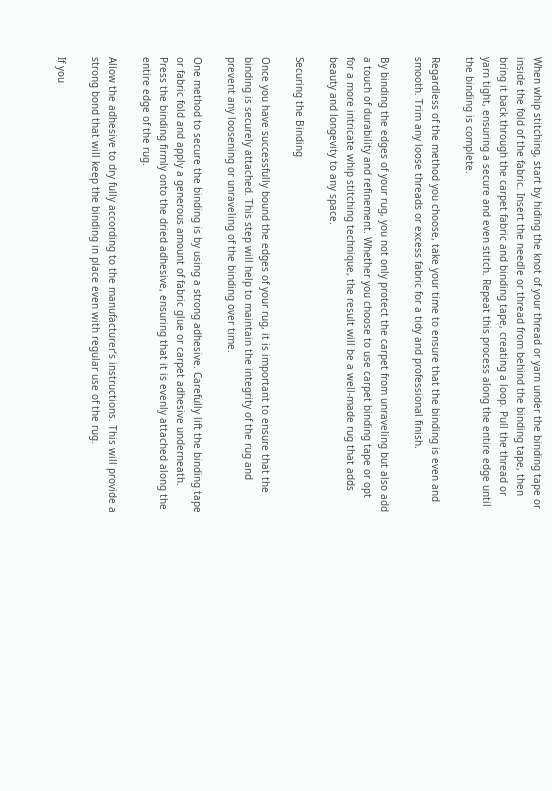When whip stitching, start by hiding the knot of your thread or yarn under the binding tape or inside the fold of the fabric. Insert the needle or thread from behind the binding tape, then bring it back through the carpet fabric and binding tape, creating a loop. Pull the thread or yarn tight, ensuring a secure and even stitch. Repeat this process along the entire edge until the binding is complete.

Regardless of the method you choose, take your time to ensure that the binding is even and smooth. Trim any loose threads or excess fabric for a tidy and professional finish.

By binding the edges of your rug, you not only protect the carpet from unraveling but also add a touch of durability and refinement. Whether you choose to use carpet binding tape or opt for a more intricate whip stitching technique, the result will be a well-made rug that adds beauty and longevity to any space.

Securing the Binding

Once you have successfully bound the edges of your rug, it is important to ensure that the binding is securely attached. This step will help to maintain the integrity of the rug and prevent any loosening or unraveling of the binding over time.

One method to secure the binding is by using a strong adhesive. Carefully lift the binding tape or fabric fold and apply a generous amount of fabric glue or carpet adhesive underneath. Press the binding firmly onto the dried adhesive, ensuring that it is evenly attached along the entire edge of the rug.

Allow the adhesive to dry fully according to the manufacturer’s instructions. This will provide a strong bond that will keep the binding in place even with regular use of the rug.

If you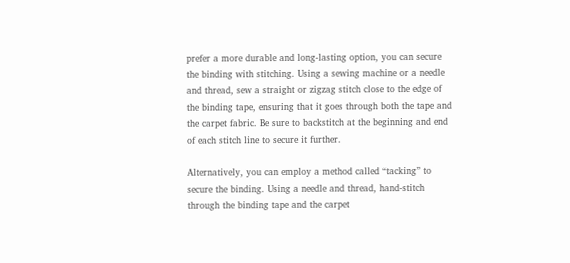prefer a more durable and long-lasting option, you can secure the binding with stitching. Using a sewing machine or a needle and thread, sew a straight or zigzag stitch close to the edge of the binding tape, ensuring that it goes through both the tape and the carpet fabric. Be sure to backstitch at the beginning and end of each stitch line to secure it further.

Alternatively, you can employ a method called “tacking” to secure the binding. Using a needle and thread, hand-stitch through the binding tape and the carpet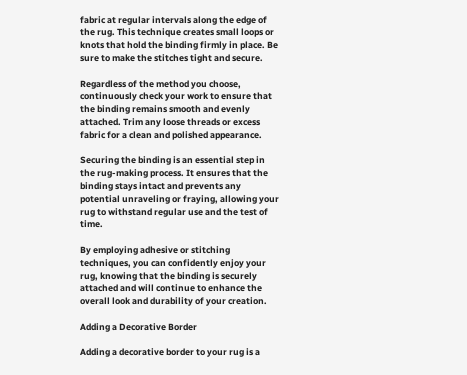fabric at regular intervals along the edge of the rug. This technique creates small loops or knots that hold the binding firmly in place. Be sure to make the stitches tight and secure.

Regardless of the method you choose, continuously check your work to ensure that the binding remains smooth and evenly attached. Trim any loose threads or excess fabric for a clean and polished appearance.

Securing the binding is an essential step in the rug-making process. It ensures that the binding stays intact and prevents any potential unraveling or fraying, allowing your rug to withstand regular use and the test of time.

By employing adhesive or stitching techniques, you can confidently enjoy your rug, knowing that the binding is securely attached and will continue to enhance the overall look and durability of your creation.

Adding a Decorative Border

Adding a decorative border to your rug is a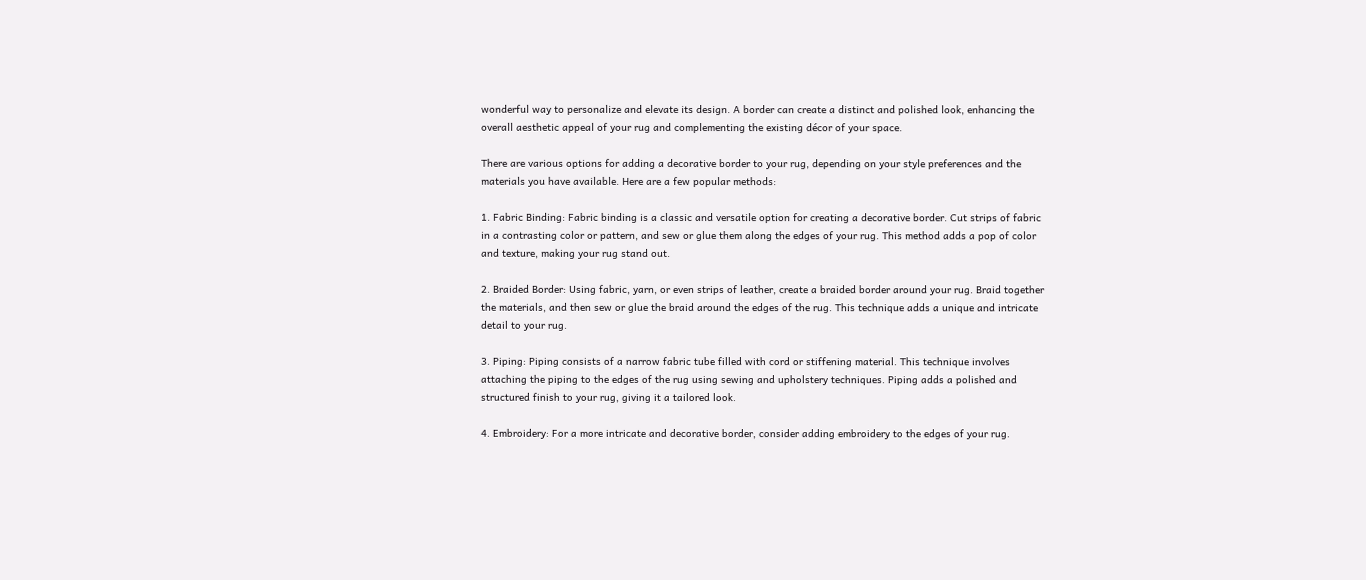wonderful way to personalize and elevate its design. A border can create a distinct and polished look, enhancing the overall aesthetic appeal of your rug and complementing the existing décor of your space.

There are various options for adding a decorative border to your rug, depending on your style preferences and the materials you have available. Here are a few popular methods:

1. Fabric Binding: Fabric binding is a classic and versatile option for creating a decorative border. Cut strips of fabric in a contrasting color or pattern, and sew or glue them along the edges of your rug. This method adds a pop of color and texture, making your rug stand out.

2. Braided Border: Using fabric, yarn, or even strips of leather, create a braided border around your rug. Braid together the materials, and then sew or glue the braid around the edges of the rug. This technique adds a unique and intricate detail to your rug.

3. Piping: Piping consists of a narrow fabric tube filled with cord or stiffening material. This technique involves attaching the piping to the edges of the rug using sewing and upholstery techniques. Piping adds a polished and structured finish to your rug, giving it a tailored look.

4. Embroidery: For a more intricate and decorative border, consider adding embroidery to the edges of your rug.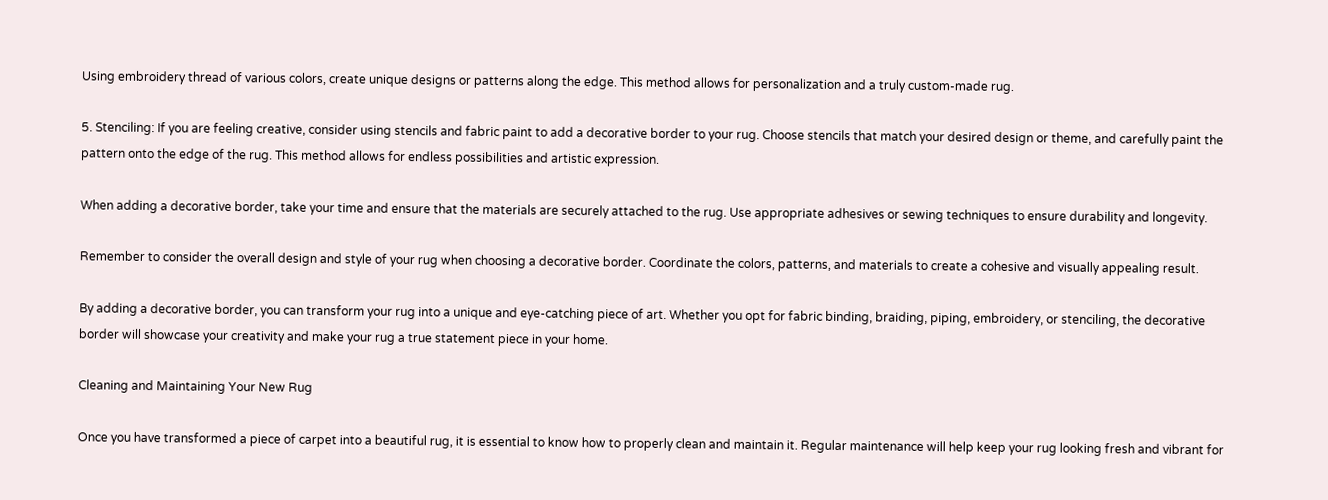Using embroidery thread of various colors, create unique designs or patterns along the edge. This method allows for personalization and a truly custom-made rug.

5. Stenciling: If you are feeling creative, consider using stencils and fabric paint to add a decorative border to your rug. Choose stencils that match your desired design or theme, and carefully paint the pattern onto the edge of the rug. This method allows for endless possibilities and artistic expression.

When adding a decorative border, take your time and ensure that the materials are securely attached to the rug. Use appropriate adhesives or sewing techniques to ensure durability and longevity.

Remember to consider the overall design and style of your rug when choosing a decorative border. Coordinate the colors, patterns, and materials to create a cohesive and visually appealing result.

By adding a decorative border, you can transform your rug into a unique and eye-catching piece of art. Whether you opt for fabric binding, braiding, piping, embroidery, or stenciling, the decorative border will showcase your creativity and make your rug a true statement piece in your home.

Cleaning and Maintaining Your New Rug

Once you have transformed a piece of carpet into a beautiful rug, it is essential to know how to properly clean and maintain it. Regular maintenance will help keep your rug looking fresh and vibrant for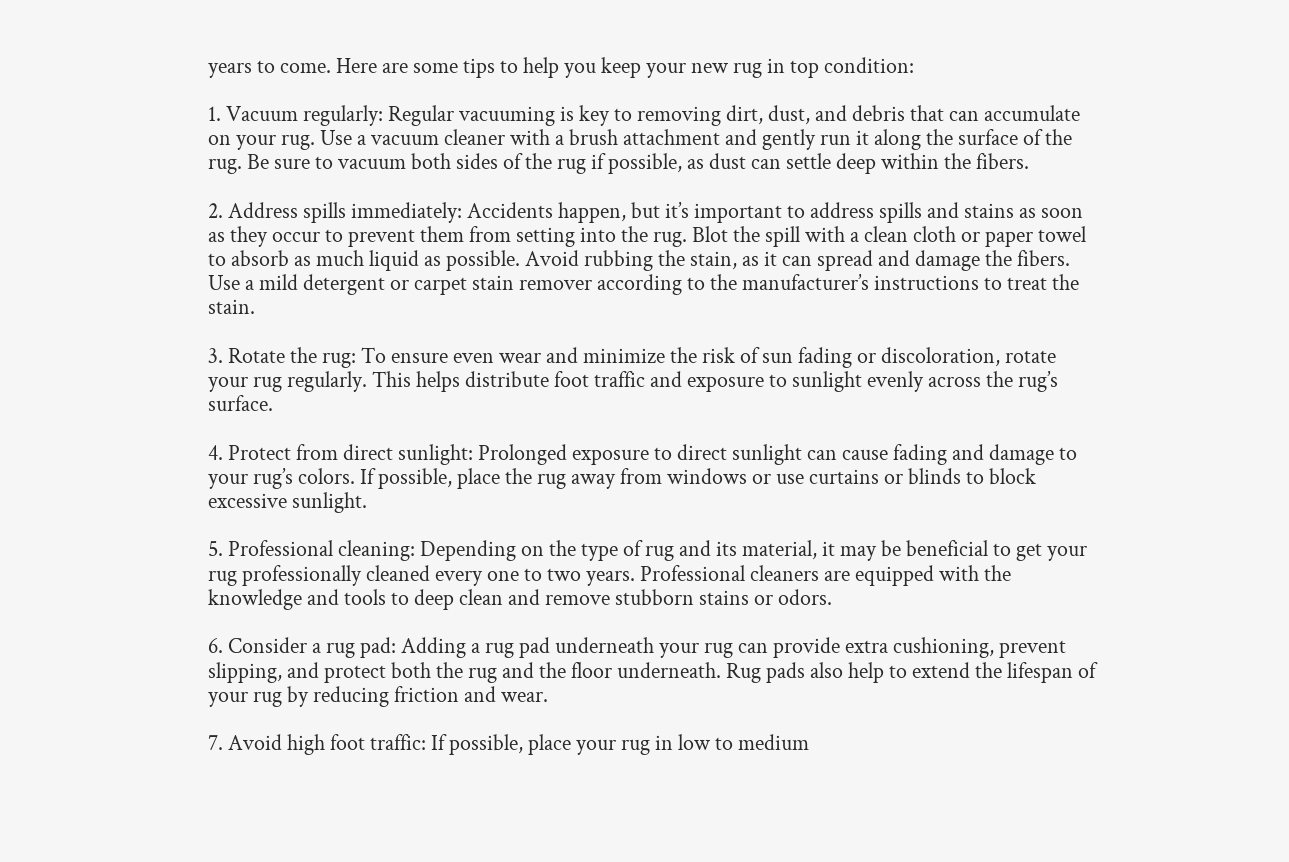years to come. Here are some tips to help you keep your new rug in top condition:

1. Vacuum regularly: Regular vacuuming is key to removing dirt, dust, and debris that can accumulate on your rug. Use a vacuum cleaner with a brush attachment and gently run it along the surface of the rug. Be sure to vacuum both sides of the rug if possible, as dust can settle deep within the fibers.

2. Address spills immediately: Accidents happen, but it’s important to address spills and stains as soon as they occur to prevent them from setting into the rug. Blot the spill with a clean cloth or paper towel to absorb as much liquid as possible. Avoid rubbing the stain, as it can spread and damage the fibers. Use a mild detergent or carpet stain remover according to the manufacturer’s instructions to treat the stain.

3. Rotate the rug: To ensure even wear and minimize the risk of sun fading or discoloration, rotate your rug regularly. This helps distribute foot traffic and exposure to sunlight evenly across the rug’s surface.

4. Protect from direct sunlight: Prolonged exposure to direct sunlight can cause fading and damage to your rug’s colors. If possible, place the rug away from windows or use curtains or blinds to block excessive sunlight.

5. Professional cleaning: Depending on the type of rug and its material, it may be beneficial to get your rug professionally cleaned every one to two years. Professional cleaners are equipped with the knowledge and tools to deep clean and remove stubborn stains or odors.

6. Consider a rug pad: Adding a rug pad underneath your rug can provide extra cushioning, prevent slipping, and protect both the rug and the floor underneath. Rug pads also help to extend the lifespan of your rug by reducing friction and wear.

7. Avoid high foot traffic: If possible, place your rug in low to medium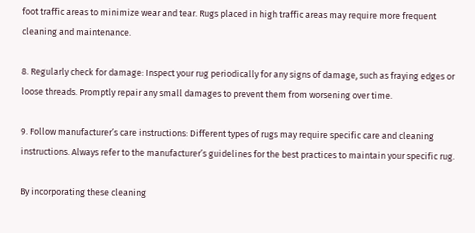foot traffic areas to minimize wear and tear. Rugs placed in high traffic areas may require more frequent cleaning and maintenance.

8. Regularly check for damage: Inspect your rug periodically for any signs of damage, such as fraying edges or loose threads. Promptly repair any small damages to prevent them from worsening over time.

9. Follow manufacturer’s care instructions: Different types of rugs may require specific care and cleaning instructions. Always refer to the manufacturer’s guidelines for the best practices to maintain your specific rug.

By incorporating these cleaning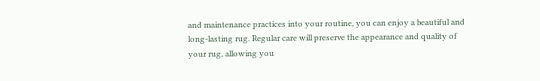and maintenance practices into your routine, you can enjoy a beautiful and long-lasting rug. Regular care will preserve the appearance and quality of your rug, allowing you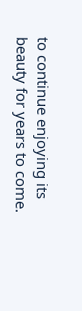to continue enjoying its beauty for years to come.